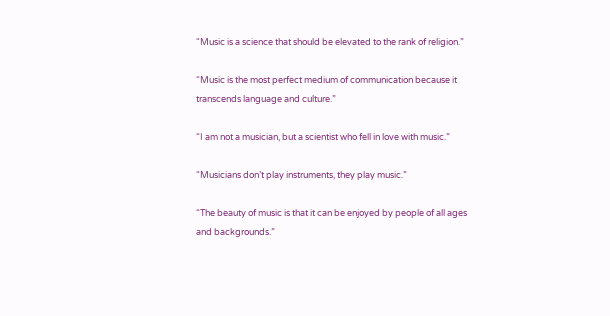“Music is a science that should be elevated to the rank of religion.”

“Music is the most perfect medium of communication because it transcends language and culture.”

“I am not a musician, but a scientist who fell in love with music.”

“Musicians don’t play instruments, they play music.”

“The beauty of music is that it can be enjoyed by people of all ages and backgrounds.”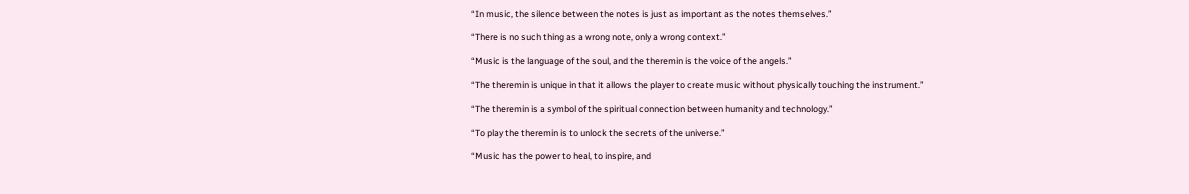“In music, the silence between the notes is just as important as the notes themselves.”

“There is no such thing as a wrong note, only a wrong context.”

“Music is the language of the soul, and the theremin is the voice of the angels.”

“The theremin is unique in that it allows the player to create music without physically touching the instrument.”

“The theremin is a symbol of the spiritual connection between humanity and technology.”

“To play the theremin is to unlock the secrets of the universe.”

“Music has the power to heal, to inspire, and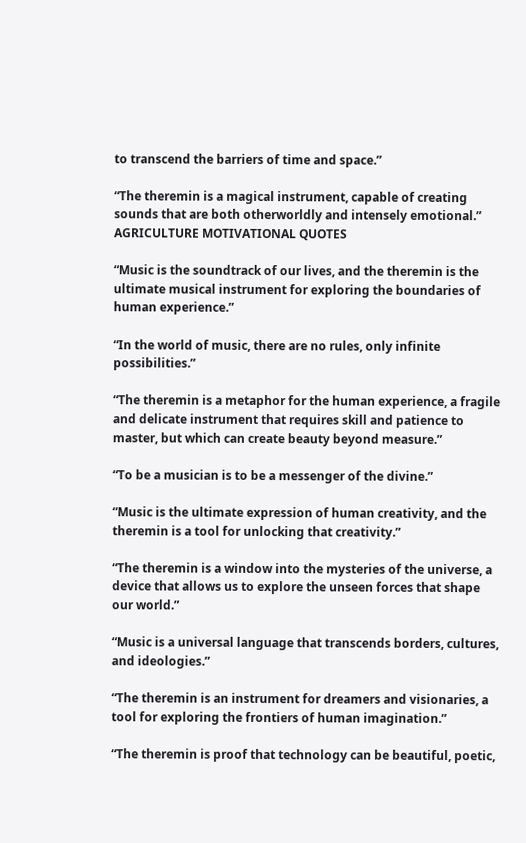to transcend the barriers of time and space.”

“The theremin is a magical instrument, capable of creating sounds that are both otherworldly and intensely emotional.” AGRICULTURE MOTIVATIONAL QUOTES

“Music is the soundtrack of our lives, and the theremin is the ultimate musical instrument for exploring the boundaries of human experience.”

“In the world of music, there are no rules, only infinite possibilities.”

“The theremin is a metaphor for the human experience, a fragile and delicate instrument that requires skill and patience to master, but which can create beauty beyond measure.”

“To be a musician is to be a messenger of the divine.”

“Music is the ultimate expression of human creativity, and the theremin is a tool for unlocking that creativity.”

“The theremin is a window into the mysteries of the universe, a device that allows us to explore the unseen forces that shape our world.”

“Music is a universal language that transcends borders, cultures, and ideologies.”

“The theremin is an instrument for dreamers and visionaries, a tool for exploring the frontiers of human imagination.”

“The theremin is proof that technology can be beautiful, poetic,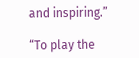and inspiring.”

“To play the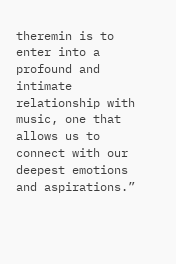theremin is to enter into a profound and intimate relationship with music, one that allows us to connect with our deepest emotions and aspirations.”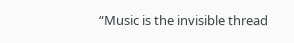“Music is the invisible thread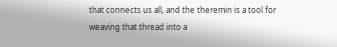that connects us all, and the theremin is a tool for weaving that thread into a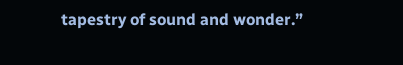tapestry of sound and wonder.”